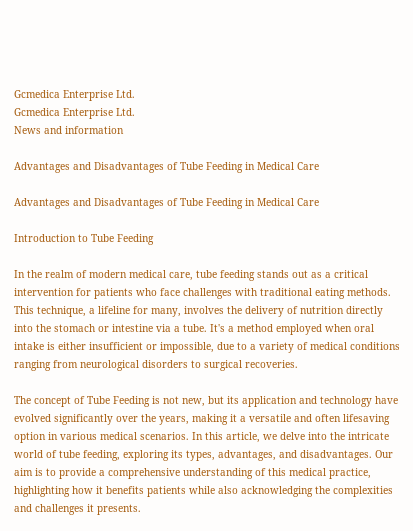Gcmedica Enterprise Ltd.
Gcmedica Enterprise Ltd.
News and information

Advantages and Disadvantages of Tube Feeding in Medical Care

Advantages and Disadvantages of Tube Feeding in Medical Care

Introduction to Tube Feeding

In the realm of modern medical care, tube feeding stands out as a critical intervention for patients who face challenges with traditional eating methods. This technique, a lifeline for many, involves the delivery of nutrition directly into the stomach or intestine via a tube. It's a method employed when oral intake is either insufficient or impossible, due to a variety of medical conditions ranging from neurological disorders to surgical recoveries.

The concept of Tube Feeding is not new, but its application and technology have evolved significantly over the years, making it a versatile and often lifesaving option in various medical scenarios. In this article, we delve into the intricate world of tube feeding, exploring its types, advantages, and disadvantages. Our aim is to provide a comprehensive understanding of this medical practice, highlighting how it benefits patients while also acknowledging the complexities and challenges it presents.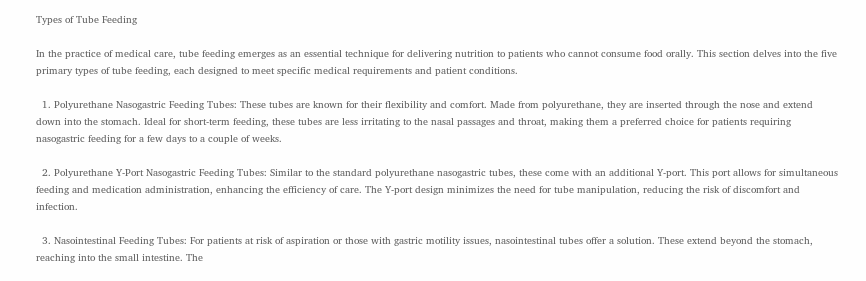Types of Tube Feeding

In the practice of medical care, tube feeding emerges as an essential technique for delivering nutrition to patients who cannot consume food orally. This section delves into the five primary types of tube feeding, each designed to meet specific medical requirements and patient conditions.

  1. Polyurethane Nasogastric Feeding Tubes: These tubes are known for their flexibility and comfort. Made from polyurethane, they are inserted through the nose and extend down into the stomach. Ideal for short-term feeding, these tubes are less irritating to the nasal passages and throat, making them a preferred choice for patients requiring nasogastric feeding for a few days to a couple of weeks.

  2. Polyurethane Y-Port Nasogastric Feeding Tubes: Similar to the standard polyurethane nasogastric tubes, these come with an additional Y-port. This port allows for simultaneous feeding and medication administration, enhancing the efficiency of care. The Y-port design minimizes the need for tube manipulation, reducing the risk of discomfort and infection.

  3. Nasointestinal Feeding Tubes: For patients at risk of aspiration or those with gastric motility issues, nasointestinal tubes offer a solution. These extend beyond the stomach, reaching into the small intestine. The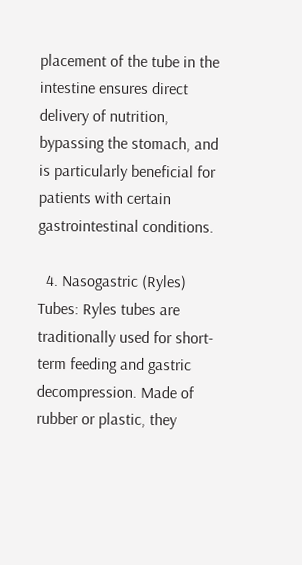placement of the tube in the intestine ensures direct delivery of nutrition, bypassing the stomach, and is particularly beneficial for patients with certain gastrointestinal conditions.

  4. Nasogastric (Ryles) Tubes: Ryles tubes are traditionally used for short-term feeding and gastric decompression. Made of rubber or plastic, they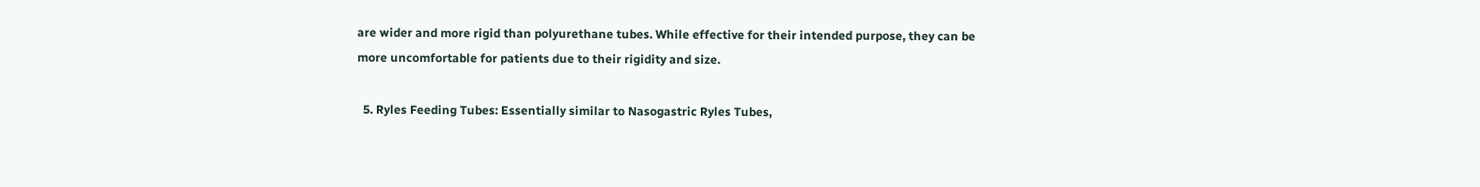are wider and more rigid than polyurethane tubes. While effective for their intended purpose, they can be more uncomfortable for patients due to their rigidity and size.

  5. Ryles Feeding Tubes: Essentially similar to Nasogastric Ryles Tubes,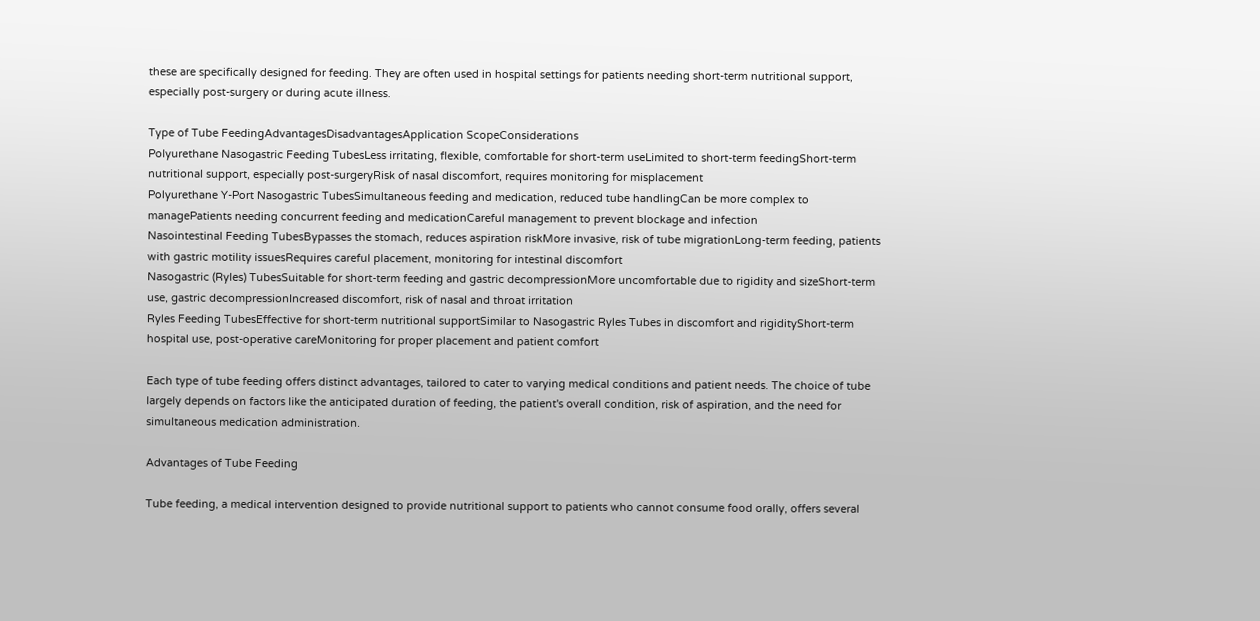these are specifically designed for feeding. They are often used in hospital settings for patients needing short-term nutritional support, especially post-surgery or during acute illness.

Type of Tube FeedingAdvantagesDisadvantagesApplication ScopeConsiderations
Polyurethane Nasogastric Feeding TubesLess irritating, flexible, comfortable for short-term useLimited to short-term feedingShort-term nutritional support, especially post-surgeryRisk of nasal discomfort, requires monitoring for misplacement
Polyurethane Y-Port Nasogastric TubesSimultaneous feeding and medication, reduced tube handlingCan be more complex to managePatients needing concurrent feeding and medicationCareful management to prevent blockage and infection
Nasointestinal Feeding TubesBypasses the stomach, reduces aspiration riskMore invasive, risk of tube migrationLong-term feeding, patients with gastric motility issuesRequires careful placement, monitoring for intestinal discomfort
Nasogastric (Ryles) TubesSuitable for short-term feeding and gastric decompressionMore uncomfortable due to rigidity and sizeShort-term use, gastric decompressionIncreased discomfort, risk of nasal and throat irritation
Ryles Feeding TubesEffective for short-term nutritional supportSimilar to Nasogastric Ryles Tubes in discomfort and rigidityShort-term hospital use, post-operative careMonitoring for proper placement and patient comfort

Each type of tube feeding offers distinct advantages, tailored to cater to varying medical conditions and patient needs. The choice of tube largely depends on factors like the anticipated duration of feeding, the patient's overall condition, risk of aspiration, and the need for simultaneous medication administration.

Advantages of Tube Feeding

Tube feeding, a medical intervention designed to provide nutritional support to patients who cannot consume food orally, offers several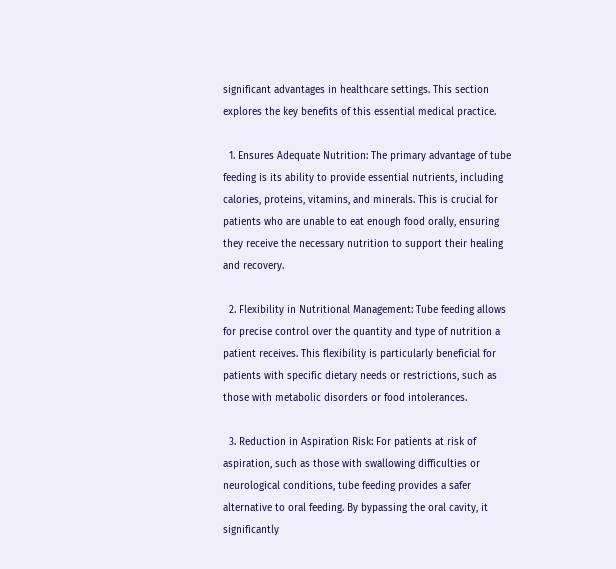significant advantages in healthcare settings. This section explores the key benefits of this essential medical practice.

  1. Ensures Adequate Nutrition: The primary advantage of tube feeding is its ability to provide essential nutrients, including calories, proteins, vitamins, and minerals. This is crucial for patients who are unable to eat enough food orally, ensuring they receive the necessary nutrition to support their healing and recovery.

  2. Flexibility in Nutritional Management: Tube feeding allows for precise control over the quantity and type of nutrition a patient receives. This flexibility is particularly beneficial for patients with specific dietary needs or restrictions, such as those with metabolic disorders or food intolerances.

  3. Reduction in Aspiration Risk: For patients at risk of aspiration, such as those with swallowing difficulties or neurological conditions, tube feeding provides a safer alternative to oral feeding. By bypassing the oral cavity, it significantly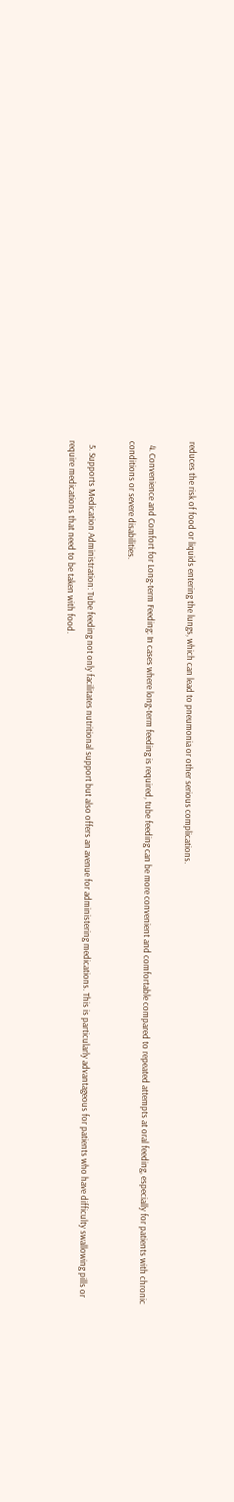reduces the risk of food or liquids entering the lungs, which can lead to pneumonia or other serious complications.

  4. Convenience and Comfort for Long-term Feeding: In cases where long-term feeding is required, tube feeding can be more convenient and comfortable compared to repeated attempts at oral feeding, especially for patients with chronic conditions or severe disabilities.

  5. Supports Medication Administration: Tube feeding not only facilitates nutritional support but also offers an avenue for administering medications. This is particularly advantageous for patients who have difficulty swallowing pills or require medications that need to be taken with food.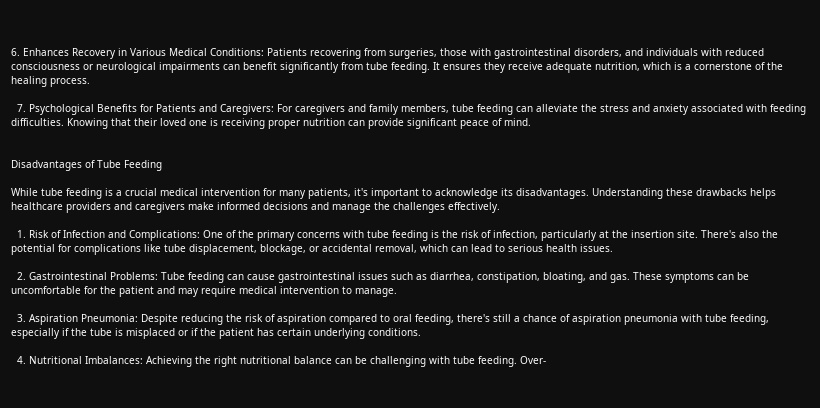6. Enhances Recovery in Various Medical Conditions: Patients recovering from surgeries, those with gastrointestinal disorders, and individuals with reduced consciousness or neurological impairments can benefit significantly from tube feeding. It ensures they receive adequate nutrition, which is a cornerstone of the healing process.

  7. Psychological Benefits for Patients and Caregivers: For caregivers and family members, tube feeding can alleviate the stress and anxiety associated with feeding difficulties. Knowing that their loved one is receiving proper nutrition can provide significant peace of mind.


Disadvantages of Tube Feeding

While tube feeding is a crucial medical intervention for many patients, it's important to acknowledge its disadvantages. Understanding these drawbacks helps healthcare providers and caregivers make informed decisions and manage the challenges effectively.

  1. Risk of Infection and Complications: One of the primary concerns with tube feeding is the risk of infection, particularly at the insertion site. There's also the potential for complications like tube displacement, blockage, or accidental removal, which can lead to serious health issues.

  2. Gastrointestinal Problems: Tube feeding can cause gastrointestinal issues such as diarrhea, constipation, bloating, and gas. These symptoms can be uncomfortable for the patient and may require medical intervention to manage.

  3. Aspiration Pneumonia: Despite reducing the risk of aspiration compared to oral feeding, there's still a chance of aspiration pneumonia with tube feeding, especially if the tube is misplaced or if the patient has certain underlying conditions.

  4. Nutritional Imbalances: Achieving the right nutritional balance can be challenging with tube feeding. Over-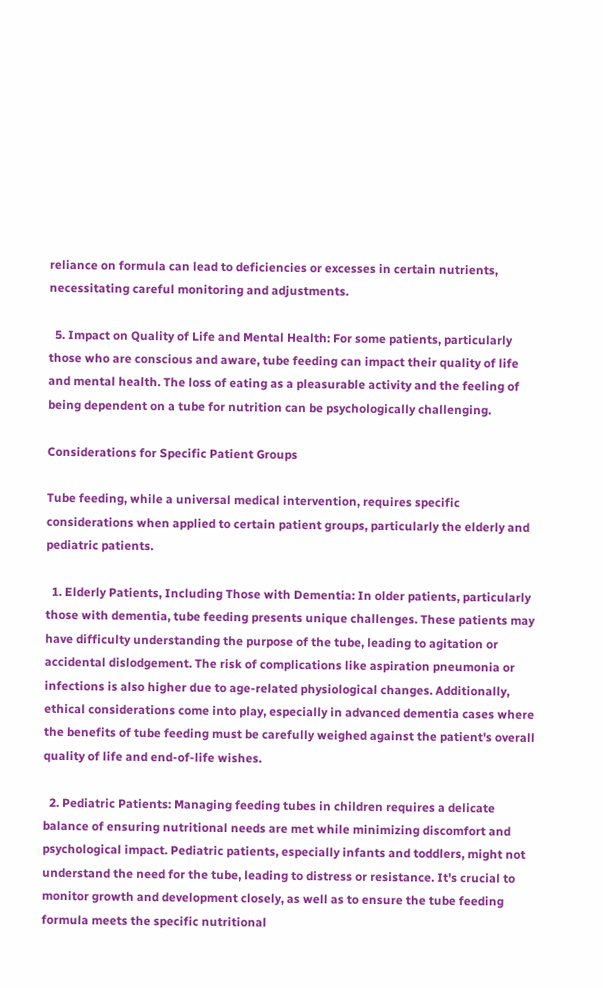reliance on formula can lead to deficiencies or excesses in certain nutrients, necessitating careful monitoring and adjustments.

  5. Impact on Quality of Life and Mental Health: For some patients, particularly those who are conscious and aware, tube feeding can impact their quality of life and mental health. The loss of eating as a pleasurable activity and the feeling of being dependent on a tube for nutrition can be psychologically challenging.

Considerations for Specific Patient Groups

Tube feeding, while a universal medical intervention, requires specific considerations when applied to certain patient groups, particularly the elderly and pediatric patients.

  1. Elderly Patients, Including Those with Dementia: In older patients, particularly those with dementia, tube feeding presents unique challenges. These patients may have difficulty understanding the purpose of the tube, leading to agitation or accidental dislodgement. The risk of complications like aspiration pneumonia or infections is also higher due to age-related physiological changes. Additionally, ethical considerations come into play, especially in advanced dementia cases where the benefits of tube feeding must be carefully weighed against the patient's overall quality of life and end-of-life wishes.

  2. Pediatric Patients: Managing feeding tubes in children requires a delicate balance of ensuring nutritional needs are met while minimizing discomfort and psychological impact. Pediatric patients, especially infants and toddlers, might not understand the need for the tube, leading to distress or resistance. It's crucial to monitor growth and development closely, as well as to ensure the tube feeding formula meets the specific nutritional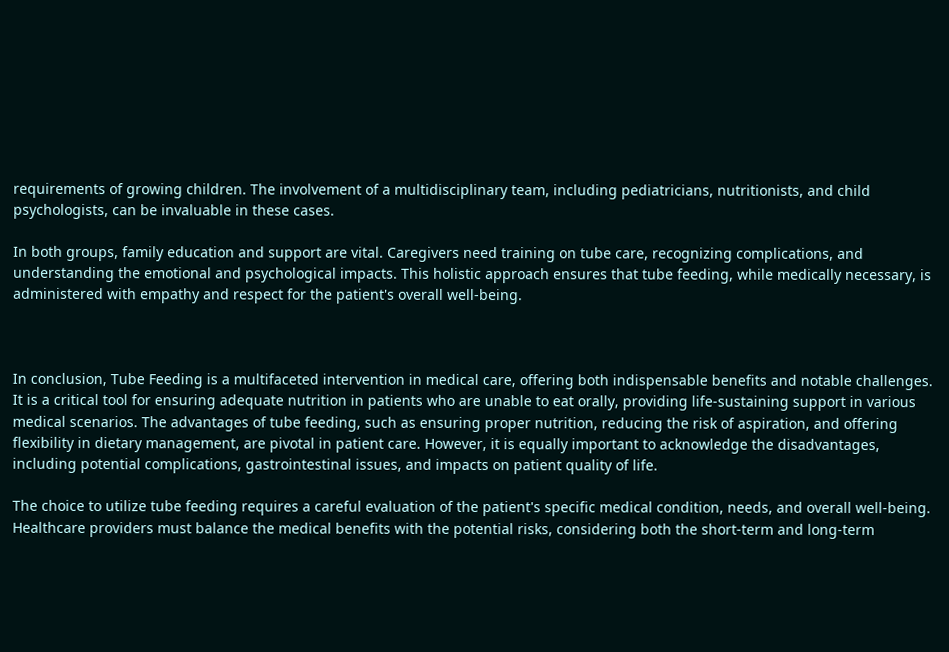requirements of growing children. The involvement of a multidisciplinary team, including pediatricians, nutritionists, and child psychologists, can be invaluable in these cases.

In both groups, family education and support are vital. Caregivers need training on tube care, recognizing complications, and understanding the emotional and psychological impacts. This holistic approach ensures that tube feeding, while medically necessary, is administered with empathy and respect for the patient's overall well-being.



In conclusion, Tube Feeding is a multifaceted intervention in medical care, offering both indispensable benefits and notable challenges. It is a critical tool for ensuring adequate nutrition in patients who are unable to eat orally, providing life-sustaining support in various medical scenarios. The advantages of tube feeding, such as ensuring proper nutrition, reducing the risk of aspiration, and offering flexibility in dietary management, are pivotal in patient care. However, it is equally important to acknowledge the disadvantages, including potential complications, gastrointestinal issues, and impacts on patient quality of life.

The choice to utilize tube feeding requires a careful evaluation of the patient's specific medical condition, needs, and overall well-being. Healthcare providers must balance the medical benefits with the potential risks, considering both the short-term and long-term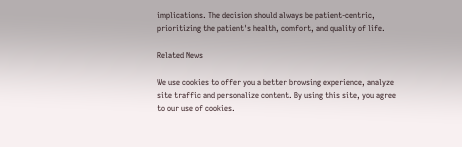implications. The decision should always be patient-centric, prioritizing the patient's health, comfort, and quality of life.

Related News

We use cookies to offer you a better browsing experience, analyze site traffic and personalize content. By using this site, you agree to our use of cookies.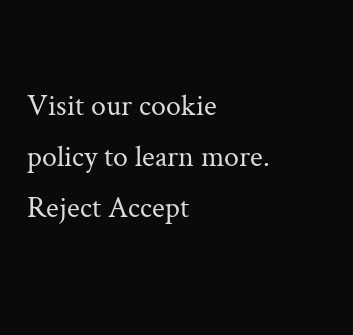Visit our cookie policy to learn more.
Reject Accept